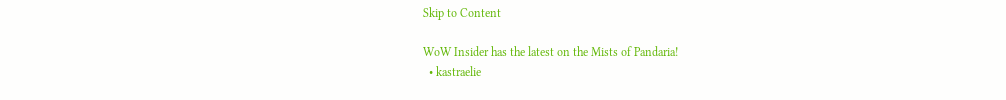Skip to Content

WoW Insider has the latest on the Mists of Pandaria!
  • kastraelie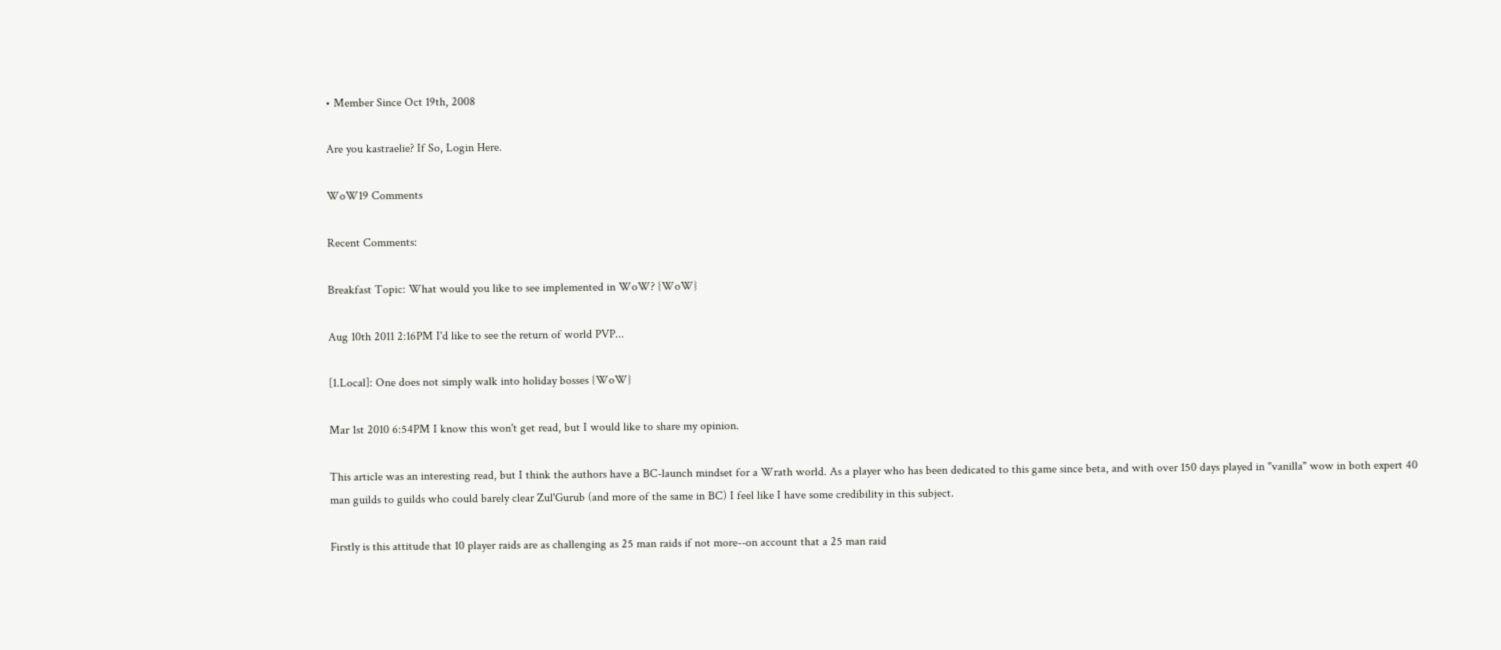• Member Since Oct 19th, 2008

Are you kastraelie? If So, Login Here.

WoW19 Comments

Recent Comments:

Breakfast Topic: What would you like to see implemented in WoW? {WoW}

Aug 10th 2011 2:16PM I'd like to see the return of world PVP...

[1.Local]: One does not simply walk into holiday bosses {WoW}

Mar 1st 2010 6:54PM I know this won't get read, but I would like to share my opinion.

This article was an interesting read, but I think the authors have a BC-launch mindset for a Wrath world. As a player who has been dedicated to this game since beta, and with over 150 days played in "vanilla" wow in both expert 40 man guilds to guilds who could barely clear Zul'Gurub (and more of the same in BC) I feel like I have some credibility in this subject.

Firstly is this attitude that 10 player raids are as challenging as 25 man raids if not more--on account that a 25 man raid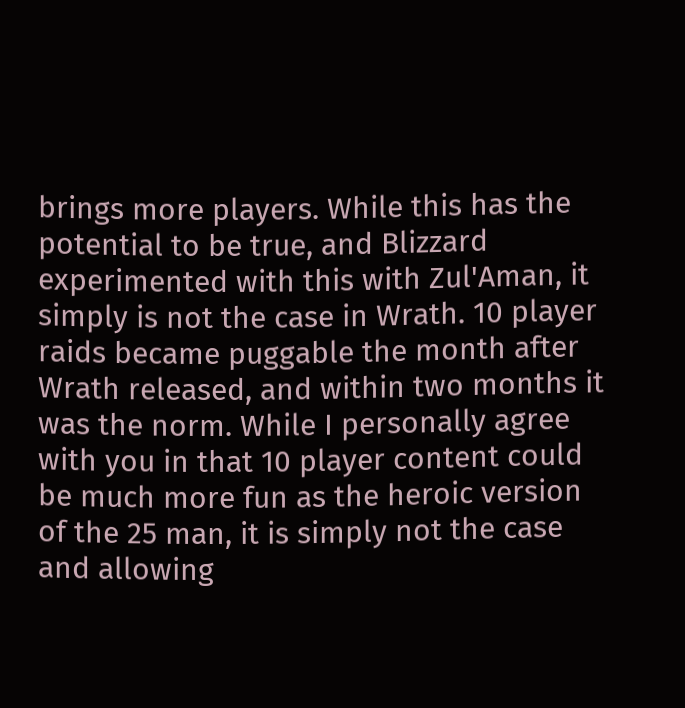brings more players. While this has the potential to be true, and Blizzard experimented with this with Zul'Aman, it simply is not the case in Wrath. 10 player raids became puggable the month after Wrath released, and within two months it was the norm. While I personally agree with you in that 10 player content could be much more fun as the heroic version of the 25 man, it is simply not the case and allowing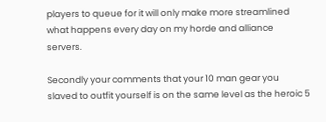players to queue for it will only make more streamlined what happens every day on my horde and alliance servers.

Secondly your comments that your 10 man gear you slaved to outfit yourself is on the same level as the heroic 5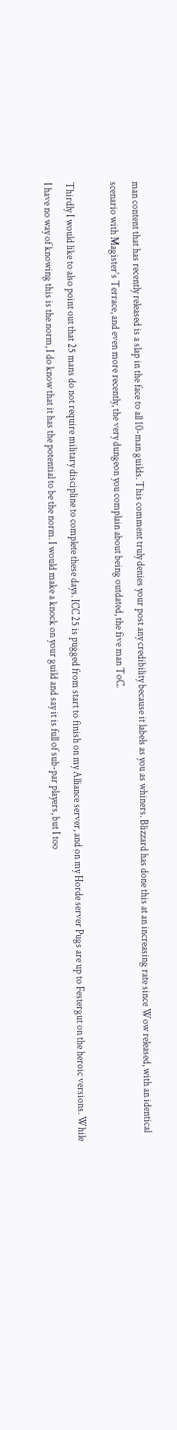man content that has recently released is a slap in the face to all 10-man guilds. This comment truly denies your post any credibility because it labels as you as whiners. Blizzard has done this at an increasing rate since Wow released, with an identical scenario with Magister's Terrace, and even more recently, the very dungeon you complain about being outdated, the five man ToC.

Thirdly I would like to also point out that 25 mans do not require military discipline to complete these days. ICC 25 is pugged from start to finish on my Alliance server, and on my Horde server Pugs are up to Festergut on the heroic versions. While I have no way of knowing this is the norm, I do know that it has the potential to be the norm. I would make a knock on your guild and say it is full of sub-par players, but I too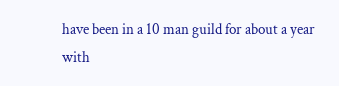have been in a 10 man guild for about a year with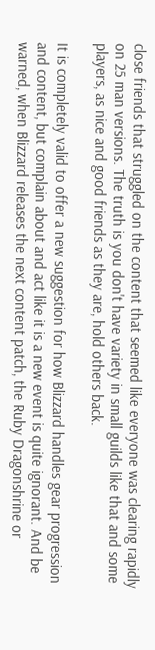close friends that struggled on the content that seemed like everyone was clearing rapidly on 25 man versions. The truth is you don't have variety in small guilds like that and some players, as nice and good friends as they are, hold others back.

It is completely valid to offer a new suggestion for how Blizzard handles gear progression and content, but complain about and act like it is a new event is quite ignorant. And be warned, when Blizzard releases the next content patch, the Ruby Dragonshrine or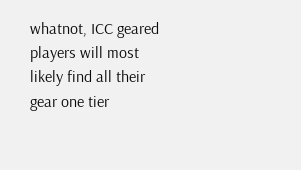whatnot, ICC geared players will most likely find all their gear one tier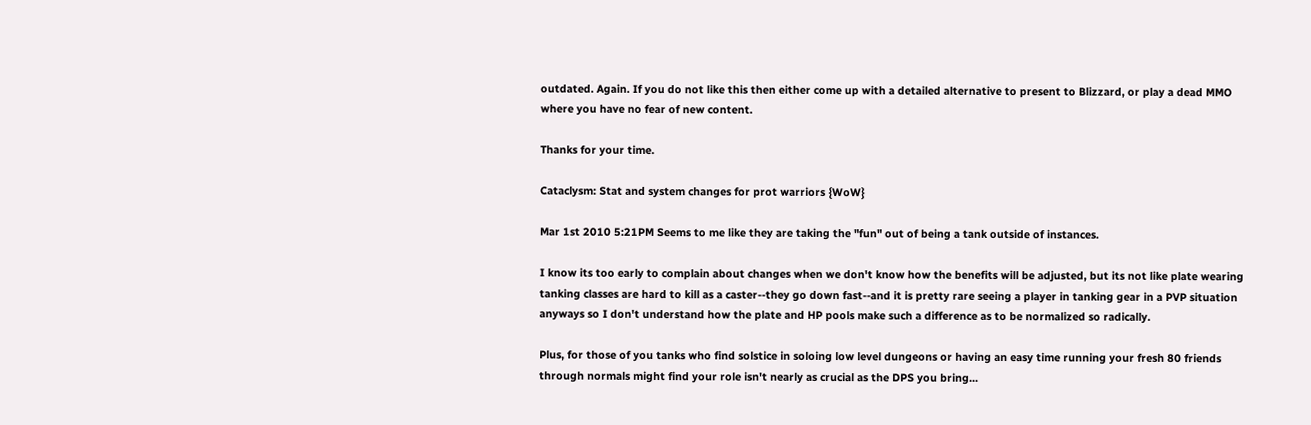outdated. Again. If you do not like this then either come up with a detailed alternative to present to Blizzard, or play a dead MMO where you have no fear of new content.

Thanks for your time.

Cataclysm: Stat and system changes for prot warriors {WoW}

Mar 1st 2010 5:21PM Seems to me like they are taking the "fun" out of being a tank outside of instances.

I know its too early to complain about changes when we don't know how the benefits will be adjusted, but its not like plate wearing tanking classes are hard to kill as a caster--they go down fast--and it is pretty rare seeing a player in tanking gear in a PVP situation anyways so I don't understand how the plate and HP pools make such a difference as to be normalized so radically.

Plus, for those of you tanks who find solstice in soloing low level dungeons or having an easy time running your fresh 80 friends through normals might find your role isn't nearly as crucial as the DPS you bring...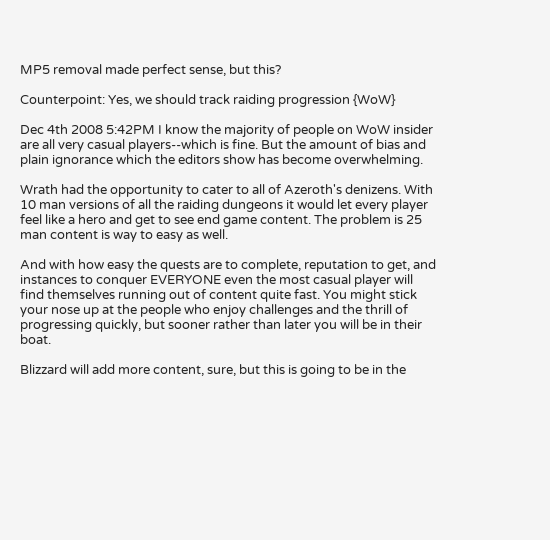MP5 removal made perfect sense, but this?

Counterpoint: Yes, we should track raiding progression {WoW}

Dec 4th 2008 5:42PM I know the majority of people on WoW insider are all very casual players--which is fine. But the amount of bias and plain ignorance which the editors show has become overwhelming.

Wrath had the opportunity to cater to all of Azeroth's denizens. With 10 man versions of all the raiding dungeons it would let every player feel like a hero and get to see end game content. The problem is 25 man content is way to easy as well.

And with how easy the quests are to complete, reputation to get, and instances to conquer EVERYONE even the most casual player will find themselves running out of content quite fast. You might stick your nose up at the people who enjoy challenges and the thrill of progressing quickly, but sooner rather than later you will be in their boat.

Blizzard will add more content, sure, but this is going to be in the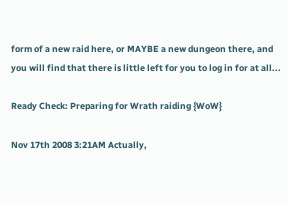form of a new raid here, or MAYBE a new dungeon there, and you will find that there is little left for you to log in for at all...

Ready Check: Preparing for Wrath raiding {WoW}

Nov 17th 2008 3:21AM Actually,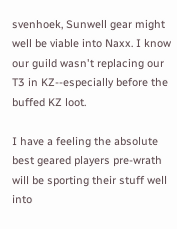svenhoek, Sunwell gear might well be viable into Naxx. I know our guild wasn't replacing our T3 in KZ--especially before the buffed KZ loot.

I have a feeling the absolute best geared players pre-wrath will be sporting their stuff well into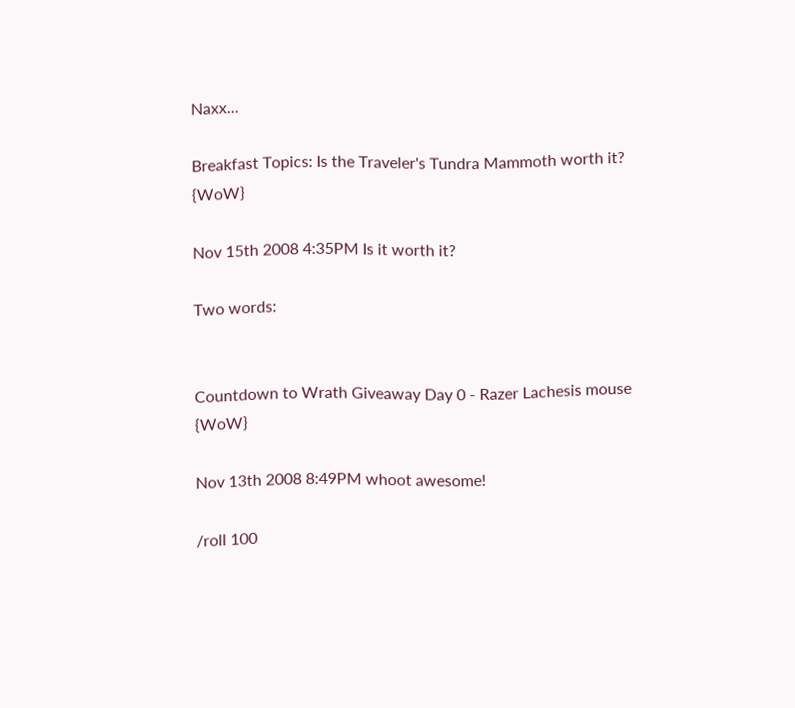Naxx...

Breakfast Topics: Is the Traveler's Tundra Mammoth worth it? {WoW}

Nov 15th 2008 4:35PM Is it worth it?

Two words:


Countdown to Wrath Giveaway Day 0 - Razer Lachesis mouse {WoW}

Nov 13th 2008 8:49PM whoot awesome!

/roll 100